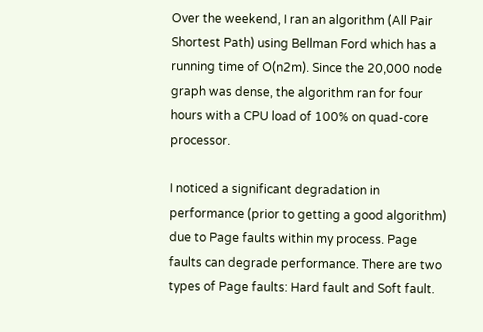Over the weekend, I ran an algorithm (All Pair Shortest Path) using Bellman Ford which has a running time of O(n2m). Since the 20,000 node graph was dense, the algorithm ran for four hours with a CPU load of 100% on quad-core processor.

I noticed a significant degradation in performance (prior to getting a good algorithm) due to Page faults within my process. Page faults can degrade performance. There are two types of Page faults: Hard fault and Soft fault.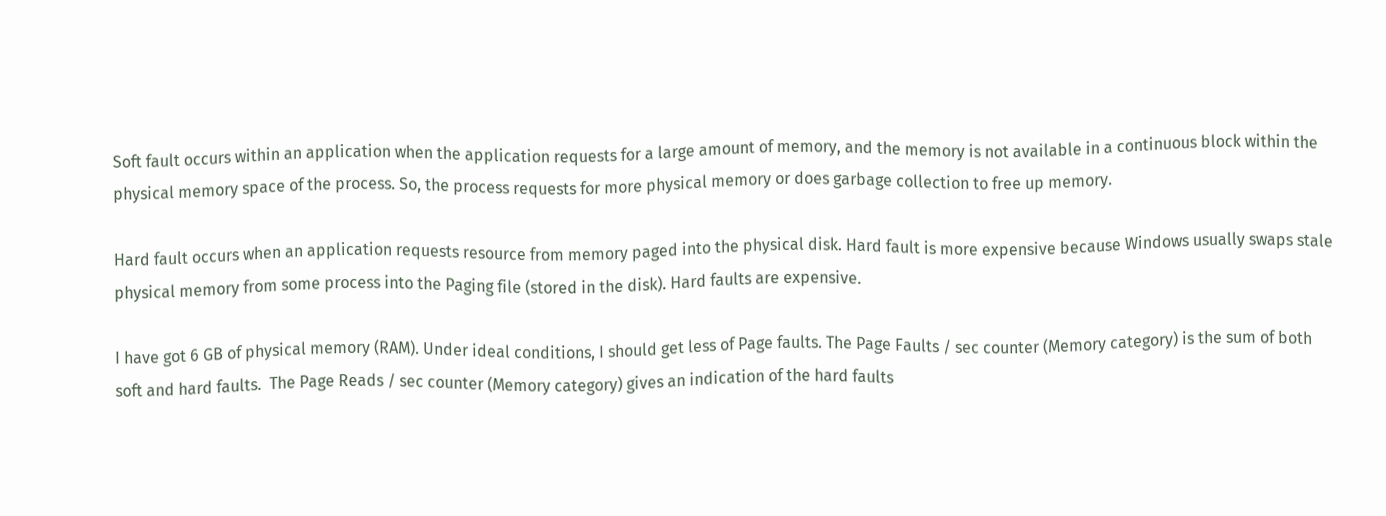Soft fault occurs within an application when the application requests for a large amount of memory, and the memory is not available in a continuous block within the physical memory space of the process. So, the process requests for more physical memory or does garbage collection to free up memory.

Hard fault occurs when an application requests resource from memory paged into the physical disk. Hard fault is more expensive because Windows usually swaps stale physical memory from some process into the Paging file (stored in the disk). Hard faults are expensive.

I have got 6 GB of physical memory (RAM). Under ideal conditions, I should get less of Page faults. The Page Faults / sec counter (Memory category) is the sum of both soft and hard faults.  The Page Reads / sec counter (Memory category) gives an indication of the hard faults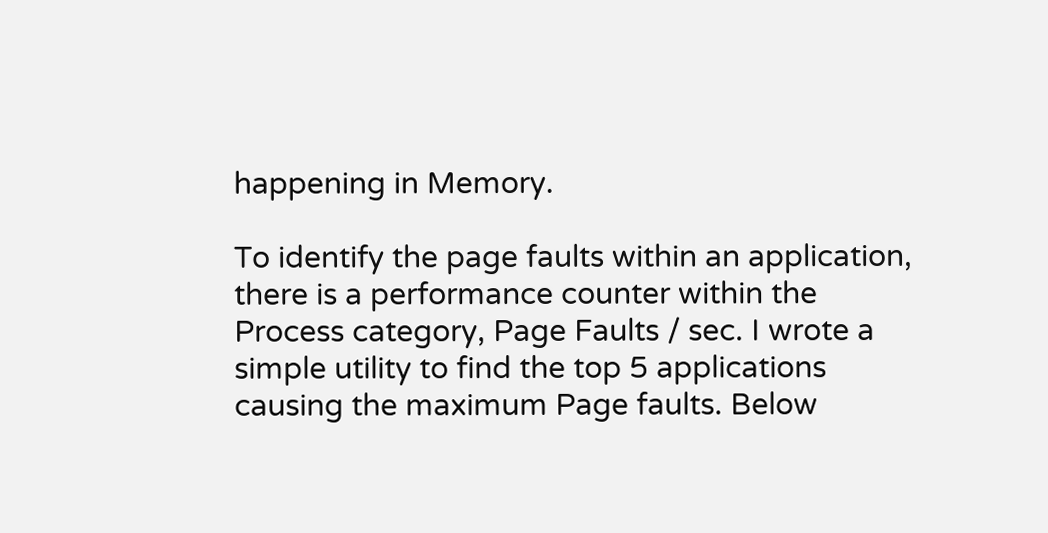happening in Memory.

To identify the page faults within an application, there is a performance counter within the Process category, Page Faults / sec. I wrote a simple utility to find the top 5 applications causing the maximum Page faults. Below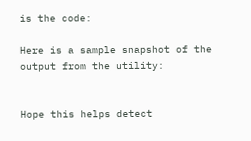is the code:

Here is a sample snapshot of the output from the utility:


Hope this helps detect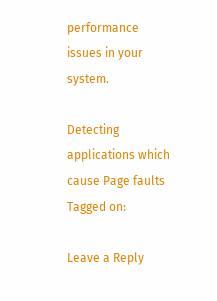performance issues in your system.

Detecting applications which cause Page faults
Tagged on:

Leave a Reply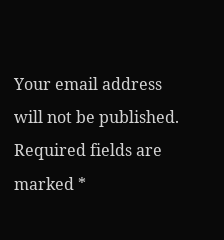Your email address will not be published. Required fields are marked *